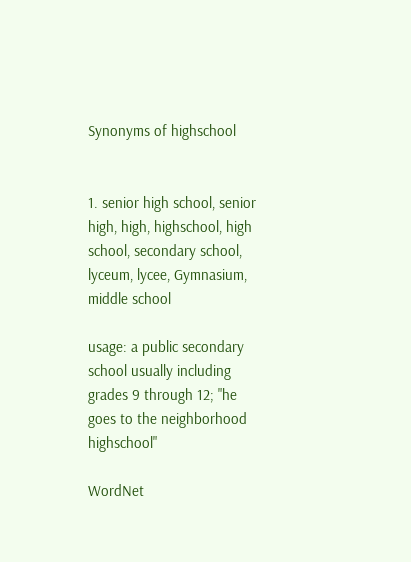Synonyms of highschool


1. senior high school, senior high, high, highschool, high school, secondary school, lyceum, lycee, Gymnasium, middle school

usage: a public secondary school usually including grades 9 through 12; "he goes to the neighborhood highschool"

WordNet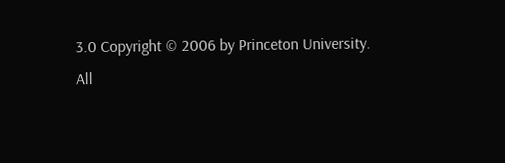3.0 Copyright © 2006 by Princeton University.
All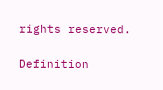rights reserved.

Definition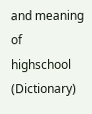and meaning of highschool (Dictionary)